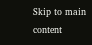Skip to main content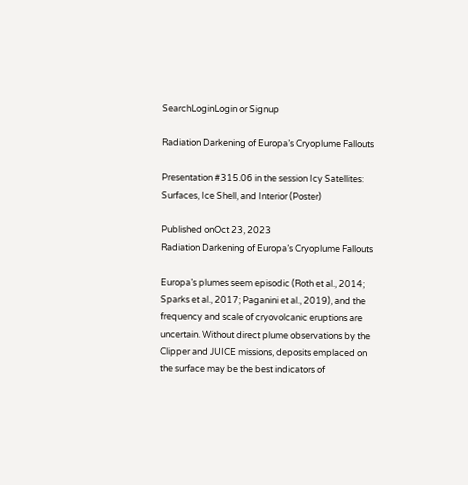SearchLoginLogin or Signup

Radiation Darkening of Europa’s Cryoplume Fallouts

Presentation #315.06 in the session Icy Satellites: Surfaces, Ice Shell, and Interior (Poster)

Published onOct 23, 2023
Radiation Darkening of Europa’s Cryoplume Fallouts

Europa’s plumes seem episodic (Roth et al., 2014; Sparks et al., 2017; Paganini et al., 2019), and the frequency and scale of cryovolcanic eruptions are uncertain. Without direct plume observations by the Clipper and JUICE missions, deposits emplaced on the surface may be the best indicators of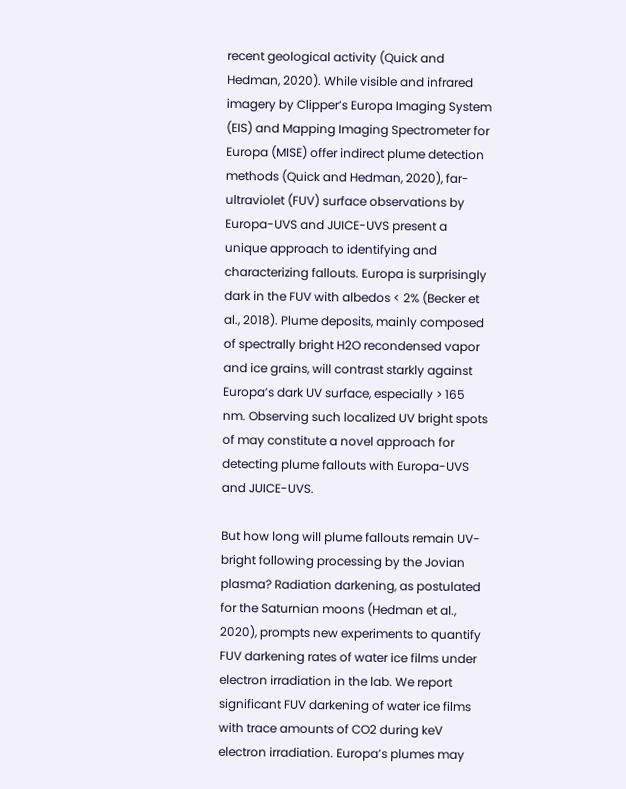recent geological activity (Quick and Hedman, 2020). While visible and infrared imagery by Clipper’s Europa Imaging System (EIS) and Mapping Imaging Spectrometer for Europa (MISE) offer indirect plume detection methods (Quick and Hedman, 2020), far-ultraviolet (FUV) surface observations by Europa-UVS and JUICE-UVS present a unique approach to identifying and characterizing fallouts. Europa is surprisingly dark in the FUV with albedos < 2% (Becker et al., 2018). Plume deposits, mainly composed of spectrally bright H2O recondensed vapor and ice grains, will contrast starkly against Europa’s dark UV surface, especially > 165 nm. Observing such localized UV bright spots of may constitute a novel approach for detecting plume fallouts with Europa-UVS and JUICE-UVS.

But how long will plume fallouts remain UV-bright following processing by the Jovian plasma? Radiation darkening, as postulated for the Saturnian moons (Hedman et al., 2020), prompts new experiments to quantify FUV darkening rates of water ice films under electron irradiation in the lab. We report significant FUV darkening of water ice films with trace amounts of CO2 during keV electron irradiation. Europa’s plumes may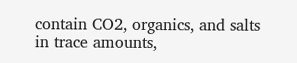contain CO2, organics, and salts in trace amounts,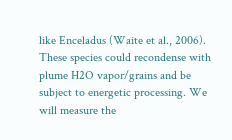like Enceladus (Waite et al., 2006). These species could recondense with plume H2O vapor/grains and be subject to energetic processing. We will measure the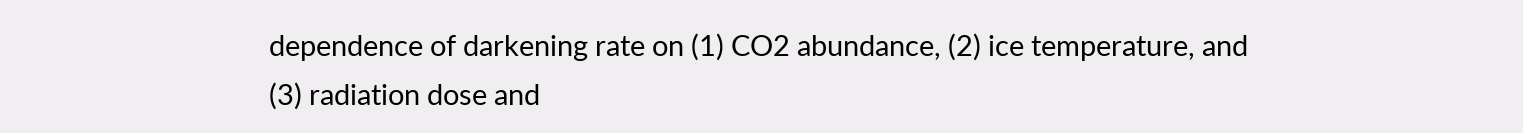dependence of darkening rate on (1) CO2 abundance, (2) ice temperature, and (3) radiation dose and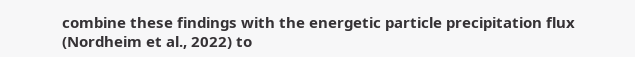combine these findings with the energetic particle precipitation flux (Nordheim et al., 2022) to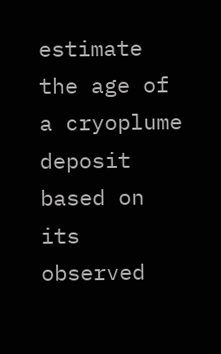estimate the age of a cryoplume deposit based on its observed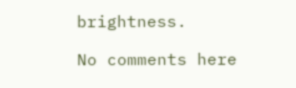brightness.

No comments here